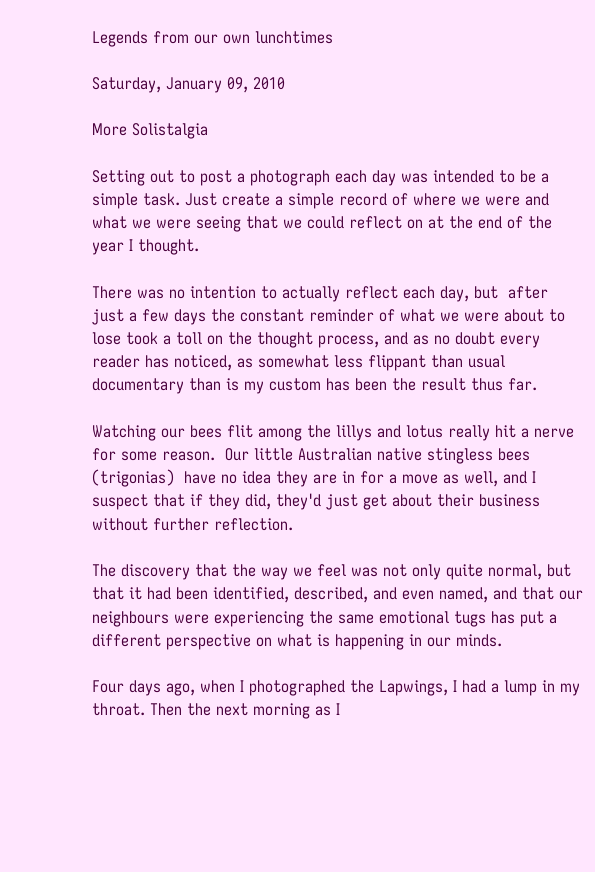Legends from our own lunchtimes

Saturday, January 09, 2010

More Solistalgia

Setting out to post a photograph each day was intended to be a simple task. Just create a simple record of where we were and what we were seeing that we could reflect on at the end of the year I thought.

There was no intention to actually reflect each day, but  after just a few days the constant reminder of what we were about to lose took a toll on the thought process, and as no doubt every reader has noticed, as somewhat less flippant than usual documentary than is my custom has been the result thus far.

Watching our bees flit among the lillys and lotus really hit a nerve for some reason.  Our little Australian native stingless bees (trigonias)  have no idea they are in for a move as well, and I suspect that if they did, they'd just get about their business without further reflection.

The discovery that the way we feel was not only quite normal, but that it had been identified, described, and even named, and that our neighbours were experiencing the same emotional tugs has put a different perspective on what is happening in our minds.

Four days ago, when I photographed the Lapwings, I had a lump in my throat. Then the next morning as I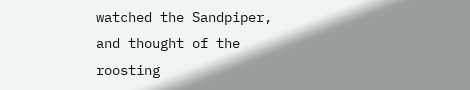watched the Sandpiper, and thought of the roosting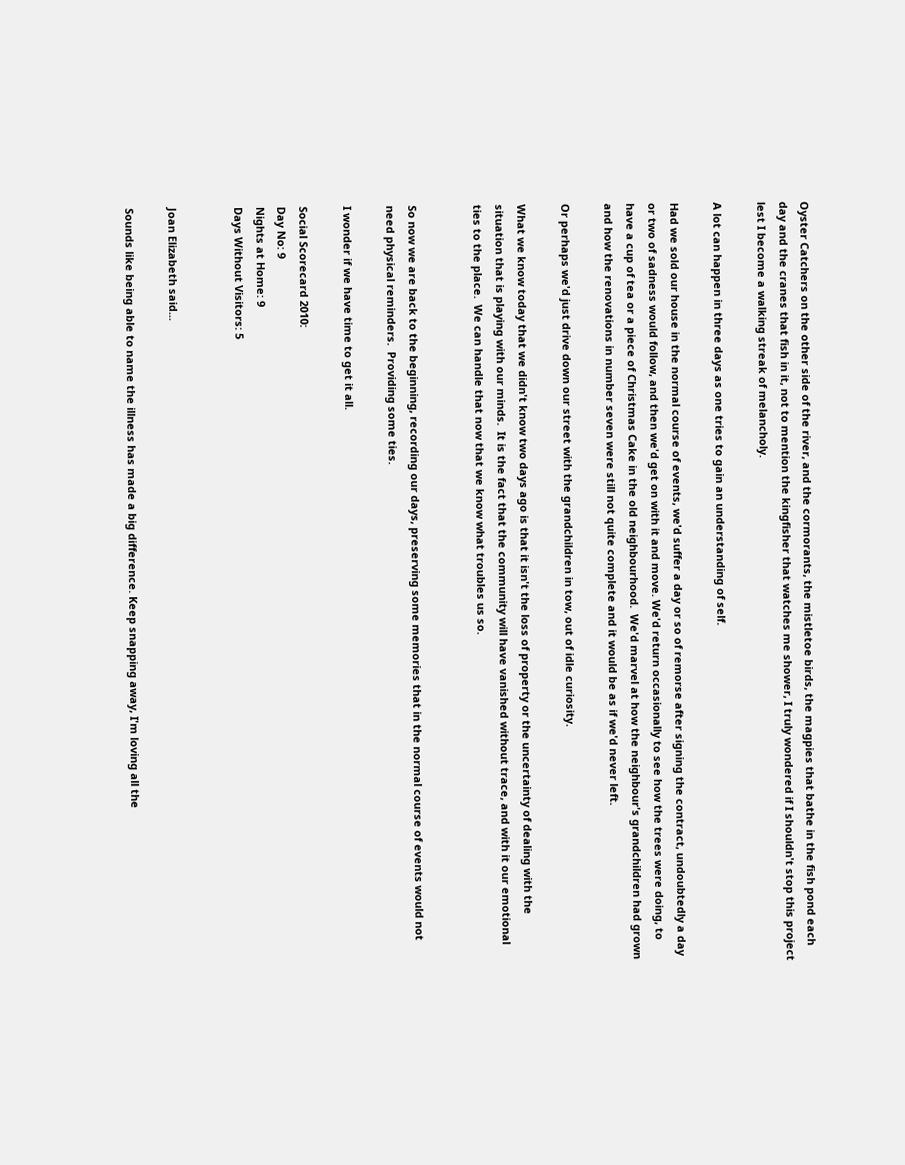Oyster Catchers on the other side of the river, and the cormorants, the mistletoe birds, the magpies that bathe in the fish pond each day and the cranes that fish in it, not to mention the kingfisher that watches me shower, I truly wondered if I shouldn't stop this project lest I become a walking streak of melancholy.

A lot can happen in three days as one tries to gain an understanding of self.

Had we sold our house in the normal course of events, we'd suffer a day or so of remorse after signing the contract, undoubtedly a day or two of sadness would follow, and then we'd get on with it and move. We'd return occasionally to see how the trees were doing, to have a cup of tea or a piece of Christmas Cake in the old neighbourhood.  We'd marvel at how the neighbour's grandchildren had grown and how the renovations in number seven were still not quite complete and it would be as if we'd never left.

Or perhaps we'd just drive down our street with the grandchildren in tow, out of idle curiosity.

What we know today that we didn't know two days ago is that it isn't the loss of property or the uncertainty of dealing with the situation that is playing with our minds.  It is the fact that the community will have vanished without trace, and with it our emotional ties to the place.  We can handle that now that we know what troubles us so.


So now we are back to the beginning, recording our days, preserving some memories that in the normal course of events would not need physical reminders.  Providing some ties.

I wonder if we have time to get it all.

Social Scorecard 2010:
Day No: 9
Nights at Home: 9
Days Without Visitors: 5


Joan Elizabeth said...

Sounds like being able to name the illness has made a big difference. Keep snapping away, I'm loving all the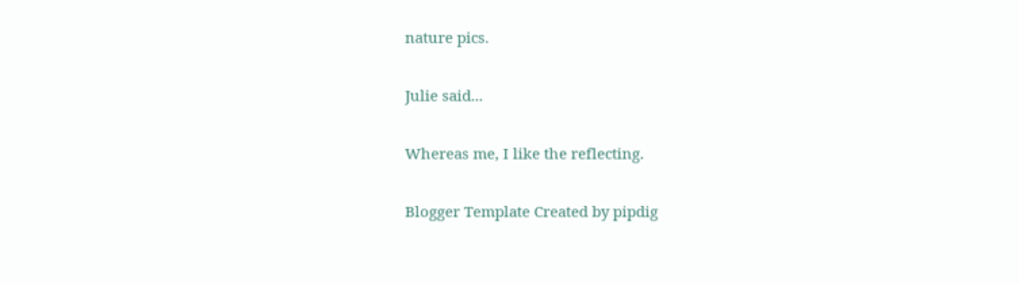nature pics.

Julie said...

Whereas me, I like the reflecting.

Blogger Template Created by pipdig